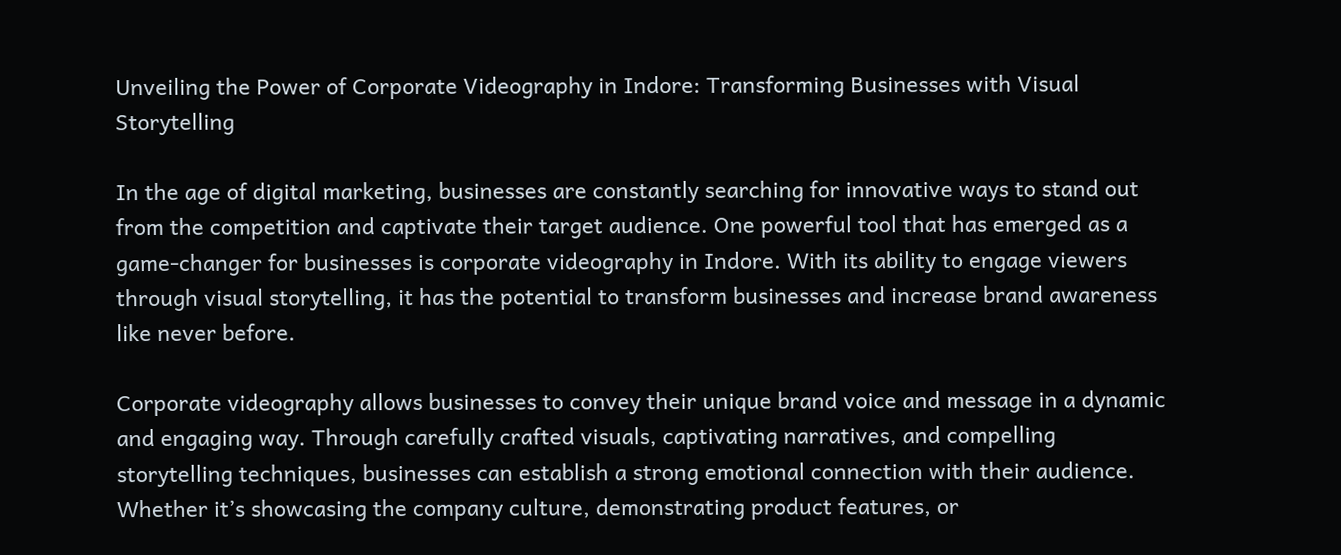Unveiling the Power of Corporate Videography in Indore: Transforming Businesses with Visual Storytelling

In the age of digital marketing, businesses are constantly searching for innovative ways to stand out from the competition and captivate their target audience. One powerful tool that has emerged as a game-changer for businesses is corporate videography in Indore. With its ability to engage viewers through visual storytelling, it has the potential to transform businesses and increase brand awareness like never before.

Corporate videography allows businesses to convey their unique brand voice and message in a dynamic and engaging way. Through carefully crafted visuals, captivating narratives, and compelling storytelling techniques, businesses can establish a strong emotional connection with their audience. Whether it’s showcasing the company culture, demonstrating product features, or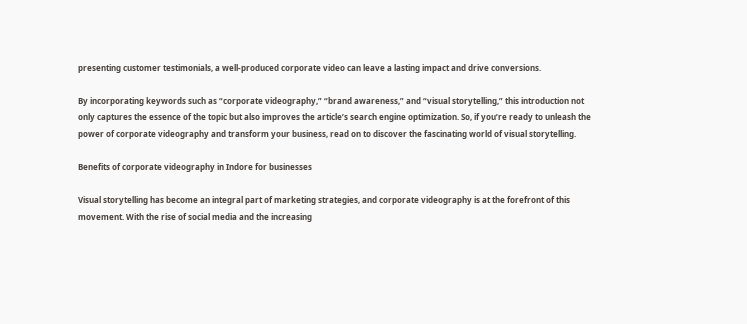presenting customer testimonials, a well-produced corporate video can leave a lasting impact and drive conversions.

By incorporating keywords such as “corporate videography,” “brand awareness,” and “visual storytelling,” this introduction not only captures the essence of the topic but also improves the article’s search engine optimization. So, if you’re ready to unleash the power of corporate videography and transform your business, read on to discover the fascinating world of visual storytelling.

Benefits of corporate videography in Indore for businesses

Visual storytelling has become an integral part of marketing strategies, and corporate videography is at the forefront of this movement. With the rise of social media and the increasing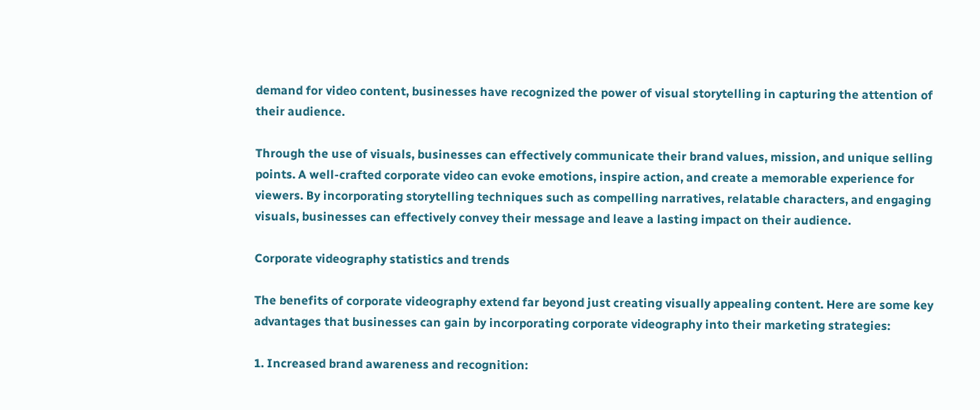demand for video content, businesses have recognized the power of visual storytelling in capturing the attention of their audience.

Through the use of visuals, businesses can effectively communicate their brand values, mission, and unique selling points. A well-crafted corporate video can evoke emotions, inspire action, and create a memorable experience for viewers. By incorporating storytelling techniques such as compelling narratives, relatable characters, and engaging visuals, businesses can effectively convey their message and leave a lasting impact on their audience.

Corporate videography statistics and trends

The benefits of corporate videography extend far beyond just creating visually appealing content. Here are some key advantages that businesses can gain by incorporating corporate videography into their marketing strategies:

1. Increased brand awareness and recognition: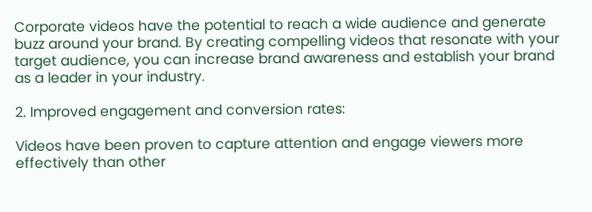Corporate videos have the potential to reach a wide audience and generate buzz around your brand. By creating compelling videos that resonate with your target audience, you can increase brand awareness and establish your brand as a leader in your industry.

2. Improved engagement and conversion rates:

Videos have been proven to capture attention and engage viewers more effectively than other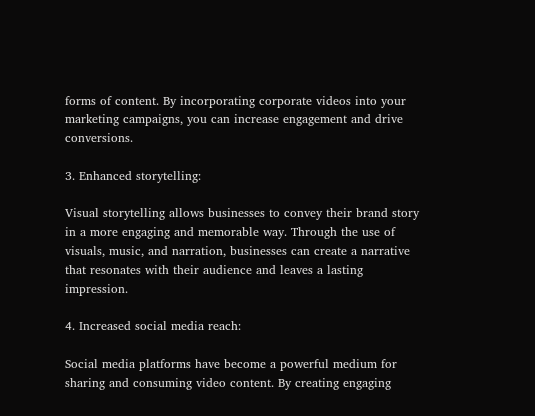forms of content. By incorporating corporate videos into your marketing campaigns, you can increase engagement and drive conversions.

3. Enhanced storytelling:

Visual storytelling allows businesses to convey their brand story in a more engaging and memorable way. Through the use of visuals, music, and narration, businesses can create a narrative that resonates with their audience and leaves a lasting impression.

4. Increased social media reach:

Social media platforms have become a powerful medium for sharing and consuming video content. By creating engaging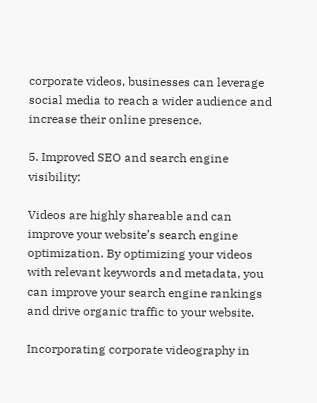corporate videos, businesses can leverage social media to reach a wider audience and increase their online presence.

5. Improved SEO and search engine visibility:

Videos are highly shareable and can improve your website’s search engine optimization. By optimizing your videos with relevant keywords and metadata, you can improve your search engine rankings and drive organic traffic to your website.

Incorporating corporate videography in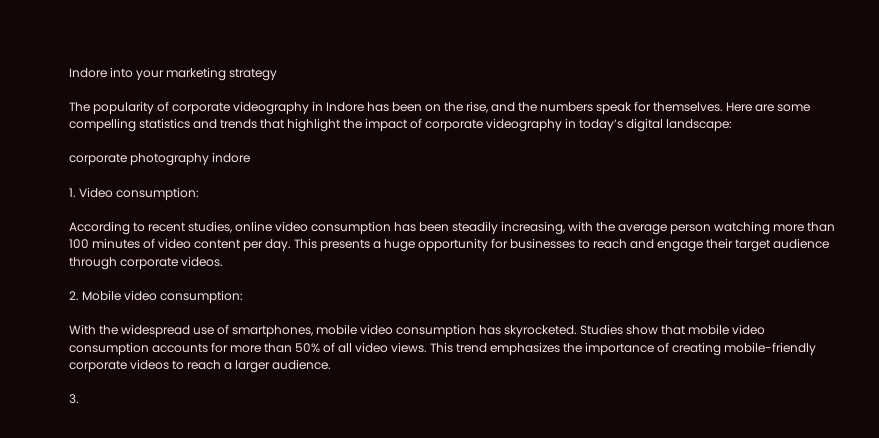Indore into your marketing strategy

The popularity of corporate videography in Indore has been on the rise, and the numbers speak for themselves. Here are some compelling statistics and trends that highlight the impact of corporate videography in today’s digital landscape:

corporate photography indore

1. Video consumption:

According to recent studies, online video consumption has been steadily increasing, with the average person watching more than 100 minutes of video content per day. This presents a huge opportunity for businesses to reach and engage their target audience through corporate videos.

2. Mobile video consumption:

With the widespread use of smartphones, mobile video consumption has skyrocketed. Studies show that mobile video consumption accounts for more than 50% of all video views. This trend emphasizes the importance of creating mobile-friendly corporate videos to reach a larger audience.

3.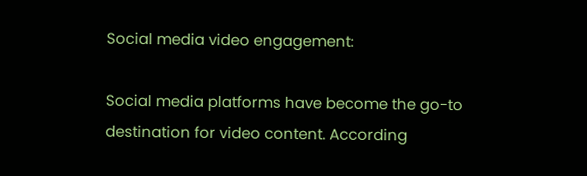Social media video engagement:

Social media platforms have become the go-to destination for video content. According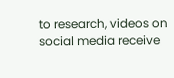to research, videos on social media receive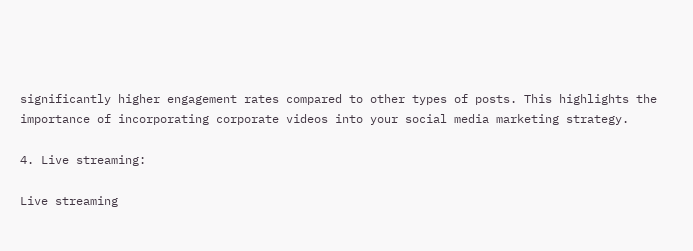significantly higher engagement rates compared to other types of posts. This highlights the importance of incorporating corporate videos into your social media marketing strategy.

4. Live streaming:

Live streaming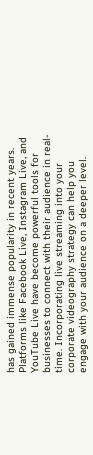has gained immense popularity in recent years. Platforms like Facebook Live, Instagram Live, and YouTube Live have become powerful tools for businesses to connect with their audience in real-time. Incorporating live streaming into your corporate videography strategy can help you engage with your audience on a deeper level.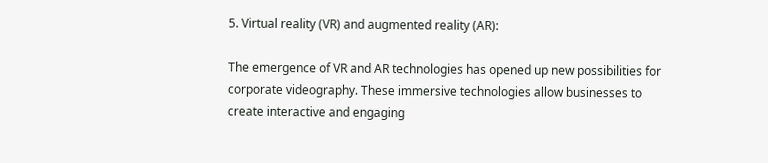5. Virtual reality (VR) and augmented reality (AR):

The emergence of VR and AR technologies has opened up new possibilities for corporate videography. These immersive technologies allow businesses to create interactive and engaging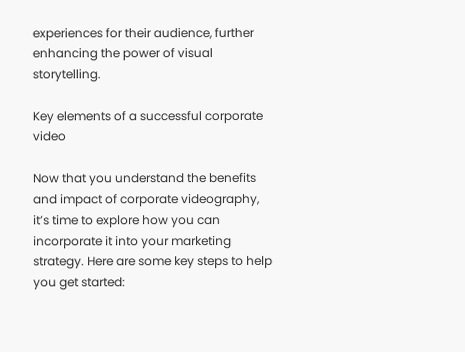experiences for their audience, further enhancing the power of visual storytelling.

Key elements of a successful corporate video

Now that you understand the benefits and impact of corporate videography, it’s time to explore how you can incorporate it into your marketing strategy. Here are some key steps to help you get started: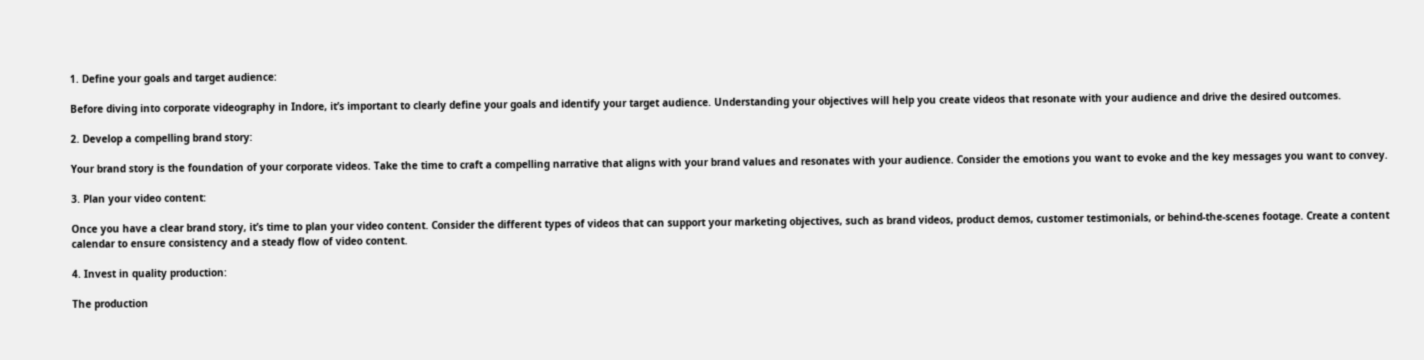1. Define your goals and target audience:

Before diving into corporate videography in Indore, it’s important to clearly define your goals and identify your target audience. Understanding your objectives will help you create videos that resonate with your audience and drive the desired outcomes.

2. Develop a compelling brand story:

Your brand story is the foundation of your corporate videos. Take the time to craft a compelling narrative that aligns with your brand values and resonates with your audience. Consider the emotions you want to evoke and the key messages you want to convey.

3. Plan your video content:

Once you have a clear brand story, it’s time to plan your video content. Consider the different types of videos that can support your marketing objectives, such as brand videos, product demos, customer testimonials, or behind-the-scenes footage. Create a content calendar to ensure consistency and a steady flow of video content.

4. Invest in quality production:

The production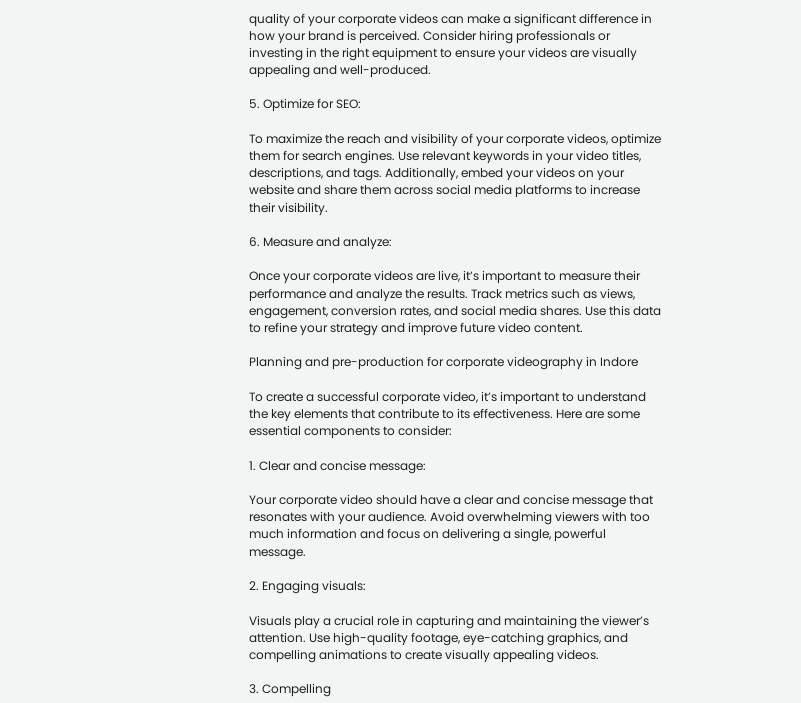quality of your corporate videos can make a significant difference in how your brand is perceived. Consider hiring professionals or investing in the right equipment to ensure your videos are visually appealing and well-produced.

5. Optimize for SEO:

To maximize the reach and visibility of your corporate videos, optimize them for search engines. Use relevant keywords in your video titles, descriptions, and tags. Additionally, embed your videos on your website and share them across social media platforms to increase their visibility.

6. Measure and analyze:

Once your corporate videos are live, it’s important to measure their performance and analyze the results. Track metrics such as views, engagement, conversion rates, and social media shares. Use this data to refine your strategy and improve future video content.

Planning and pre-production for corporate videography in Indore

To create a successful corporate video, it’s important to understand the key elements that contribute to its effectiveness. Here are some essential components to consider:

1. Clear and concise message:

Your corporate video should have a clear and concise message that resonates with your audience. Avoid overwhelming viewers with too much information and focus on delivering a single, powerful message.

2. Engaging visuals:

Visuals play a crucial role in capturing and maintaining the viewer’s attention. Use high-quality footage, eye-catching graphics, and compelling animations to create visually appealing videos.

3. Compelling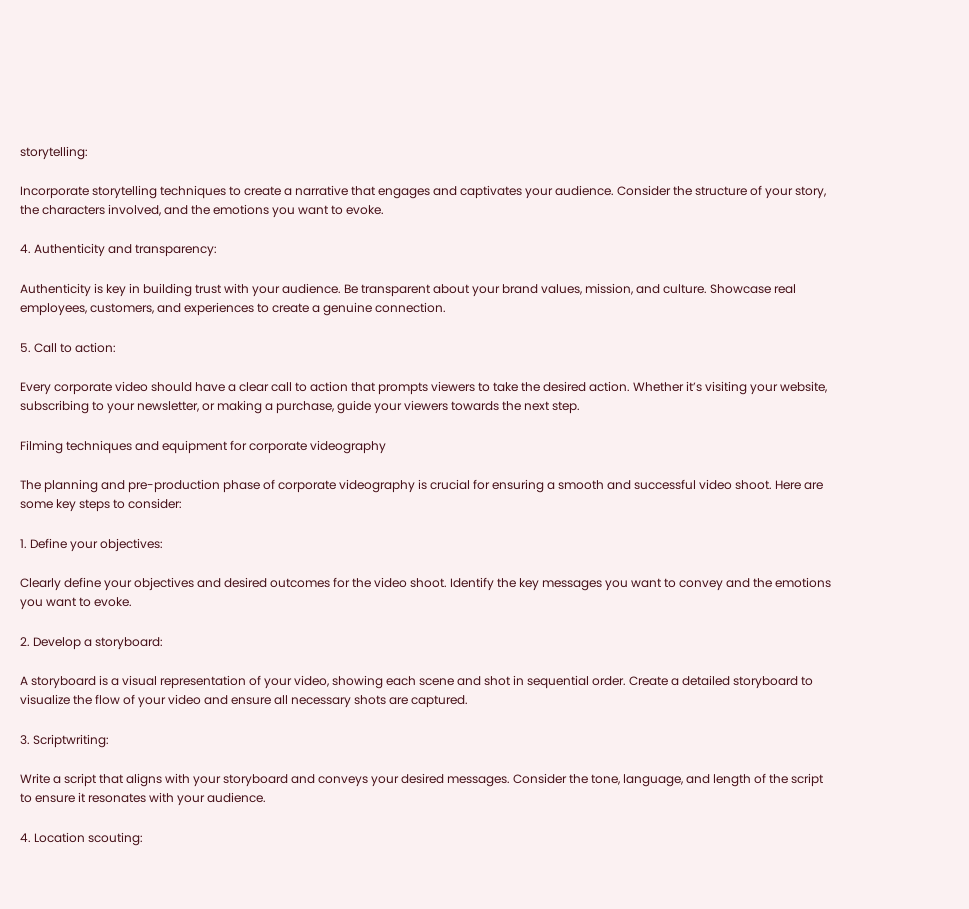storytelling:

Incorporate storytelling techniques to create a narrative that engages and captivates your audience. Consider the structure of your story, the characters involved, and the emotions you want to evoke.

4. Authenticity and transparency:

Authenticity is key in building trust with your audience. Be transparent about your brand values, mission, and culture. Showcase real employees, customers, and experiences to create a genuine connection.

5. Call to action:

Every corporate video should have a clear call to action that prompts viewers to take the desired action. Whether it’s visiting your website, subscribing to your newsletter, or making a purchase, guide your viewers towards the next step.

Filming techniques and equipment for corporate videography

The planning and pre-production phase of corporate videography is crucial for ensuring a smooth and successful video shoot. Here are some key steps to consider:

1. Define your objectives:

Clearly define your objectives and desired outcomes for the video shoot. Identify the key messages you want to convey and the emotions you want to evoke.

2. Develop a storyboard:

A storyboard is a visual representation of your video, showing each scene and shot in sequential order. Create a detailed storyboard to visualize the flow of your video and ensure all necessary shots are captured.

3. Scriptwriting:

Write a script that aligns with your storyboard and conveys your desired messages. Consider the tone, language, and length of the script to ensure it resonates with your audience.

4. Location scouting: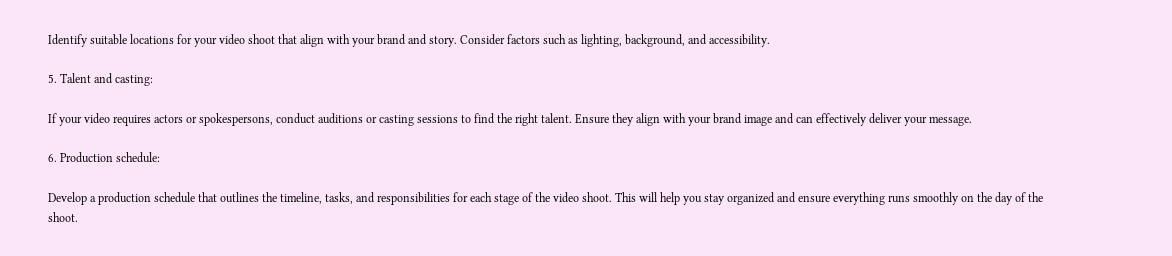Identify suitable locations for your video shoot that align with your brand and story. Consider factors such as lighting, background, and accessibility.

5. Talent and casting:

If your video requires actors or spokespersons, conduct auditions or casting sessions to find the right talent. Ensure they align with your brand image and can effectively deliver your message.

6. Production schedule:

Develop a production schedule that outlines the timeline, tasks, and responsibilities for each stage of the video shoot. This will help you stay organized and ensure everything runs smoothly on the day of the shoot.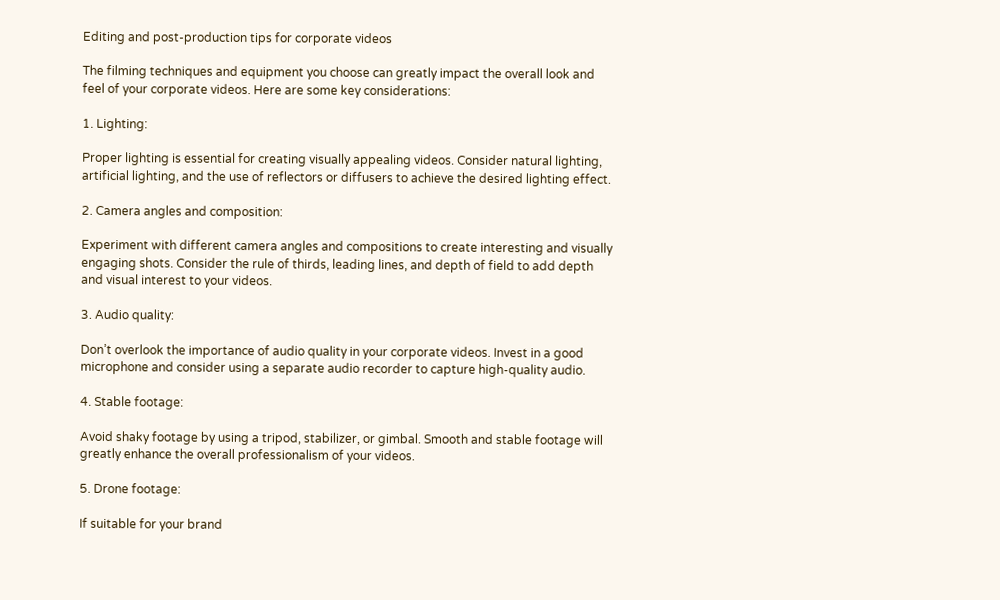Editing and post-production tips for corporate videos

The filming techniques and equipment you choose can greatly impact the overall look and feel of your corporate videos. Here are some key considerations:

1. Lighting:

Proper lighting is essential for creating visually appealing videos. Consider natural lighting, artificial lighting, and the use of reflectors or diffusers to achieve the desired lighting effect.

2. Camera angles and composition:

Experiment with different camera angles and compositions to create interesting and visually engaging shots. Consider the rule of thirds, leading lines, and depth of field to add depth and visual interest to your videos.

3. Audio quality:

Don’t overlook the importance of audio quality in your corporate videos. Invest in a good microphone and consider using a separate audio recorder to capture high-quality audio.

4. Stable footage:

Avoid shaky footage by using a tripod, stabilizer, or gimbal. Smooth and stable footage will greatly enhance the overall professionalism of your videos.

5. Drone footage:

If suitable for your brand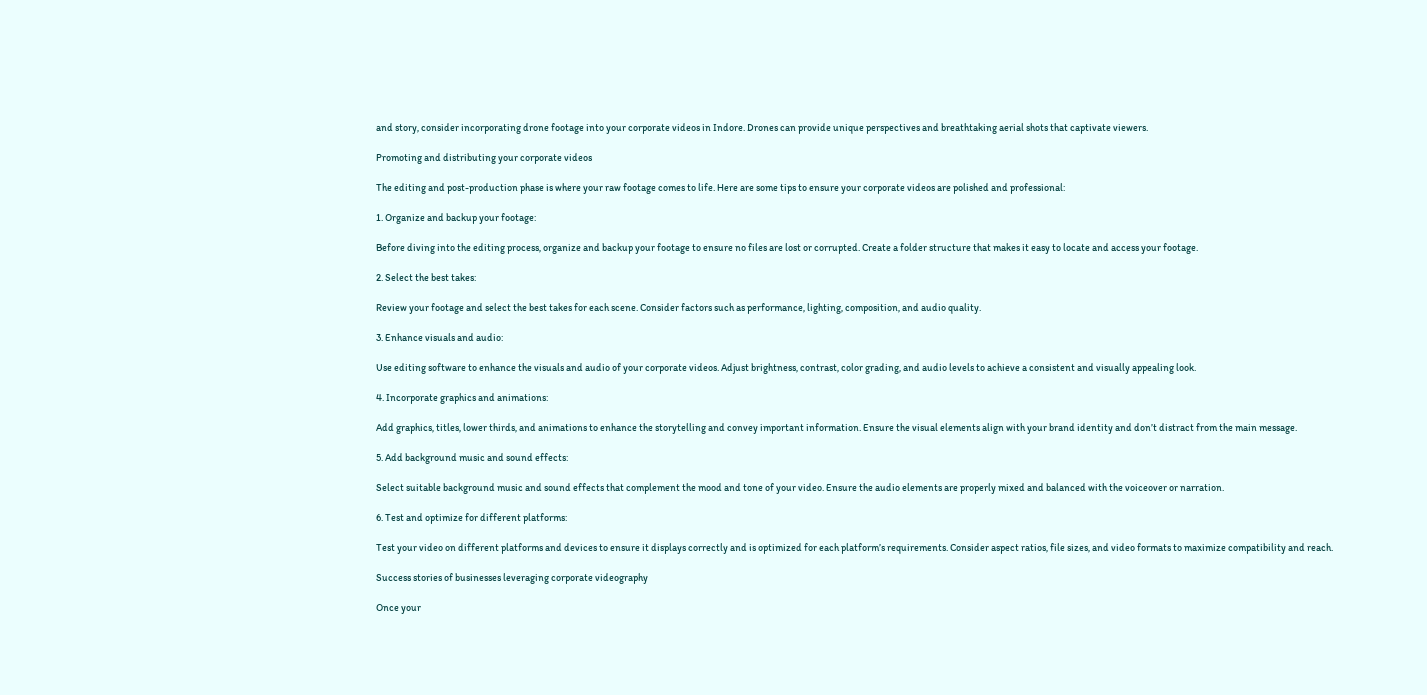and story, consider incorporating drone footage into your corporate videos in Indore. Drones can provide unique perspectives and breathtaking aerial shots that captivate viewers.

Promoting and distributing your corporate videos

The editing and post-production phase is where your raw footage comes to life. Here are some tips to ensure your corporate videos are polished and professional:

1. Organize and backup your footage:

Before diving into the editing process, organize and backup your footage to ensure no files are lost or corrupted. Create a folder structure that makes it easy to locate and access your footage.

2. Select the best takes:

Review your footage and select the best takes for each scene. Consider factors such as performance, lighting, composition, and audio quality.

3. Enhance visuals and audio:

Use editing software to enhance the visuals and audio of your corporate videos. Adjust brightness, contrast, color grading, and audio levels to achieve a consistent and visually appealing look.

4. Incorporate graphics and animations:

Add graphics, titles, lower thirds, and animations to enhance the storytelling and convey important information. Ensure the visual elements align with your brand identity and don’t distract from the main message.

5. Add background music and sound effects:

Select suitable background music and sound effects that complement the mood and tone of your video. Ensure the audio elements are properly mixed and balanced with the voiceover or narration.

6. Test and optimize for different platforms:

Test your video on different platforms and devices to ensure it displays correctly and is optimized for each platform’s requirements. Consider aspect ratios, file sizes, and video formats to maximize compatibility and reach.

Success stories of businesses leveraging corporate videography

Once your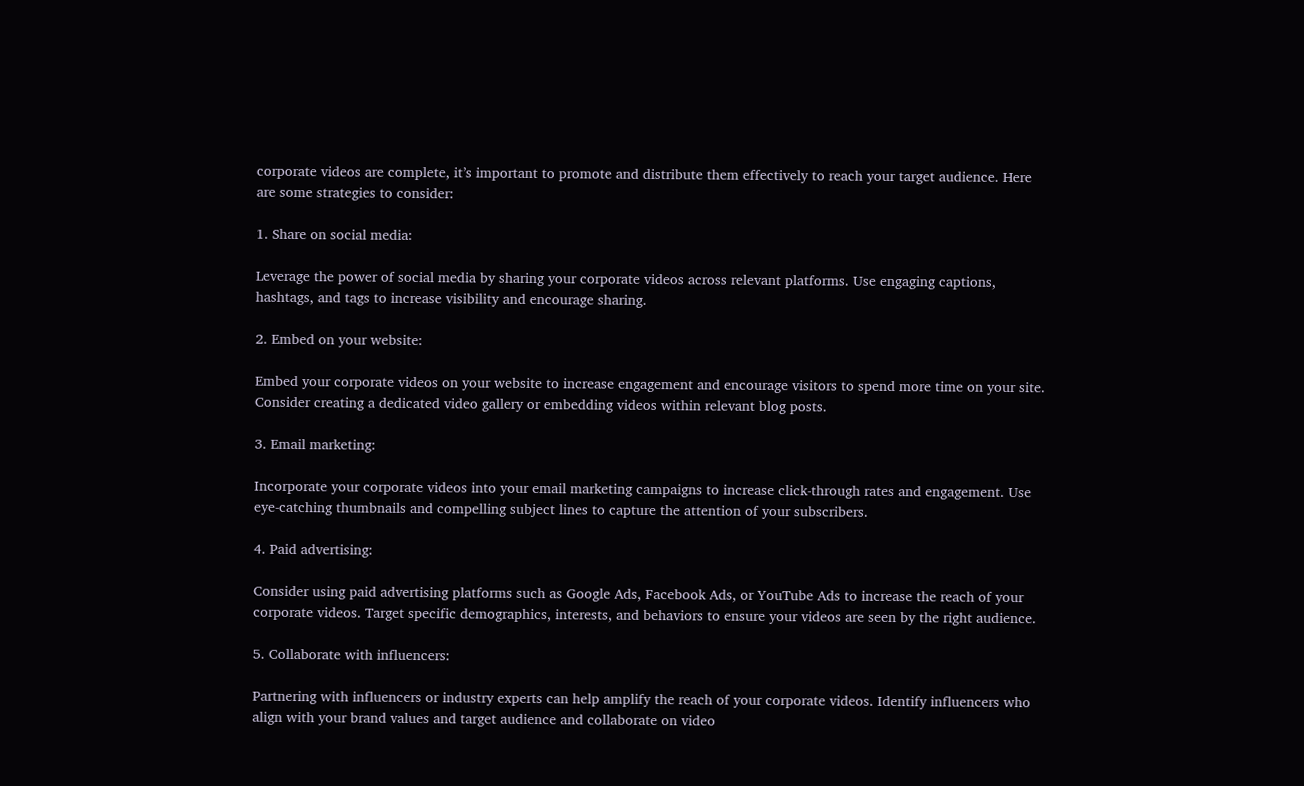corporate videos are complete, it’s important to promote and distribute them effectively to reach your target audience. Here are some strategies to consider:

1. Share on social media:

Leverage the power of social media by sharing your corporate videos across relevant platforms. Use engaging captions, hashtags, and tags to increase visibility and encourage sharing.

2. Embed on your website:

Embed your corporate videos on your website to increase engagement and encourage visitors to spend more time on your site. Consider creating a dedicated video gallery or embedding videos within relevant blog posts.

3. Email marketing:

Incorporate your corporate videos into your email marketing campaigns to increase click-through rates and engagement. Use eye-catching thumbnails and compelling subject lines to capture the attention of your subscribers.

4. Paid advertising:

Consider using paid advertising platforms such as Google Ads, Facebook Ads, or YouTube Ads to increase the reach of your corporate videos. Target specific demographics, interests, and behaviors to ensure your videos are seen by the right audience.

5. Collaborate with influencers:

Partnering with influencers or industry experts can help amplify the reach of your corporate videos. Identify influencers who align with your brand values and target audience and collaborate on video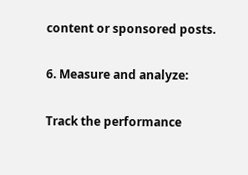content or sponsored posts.

6. Measure and analyze:

Track the performance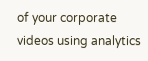of your corporate videos using analytics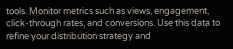tools. Monitor metrics such as views, engagement, click-through rates, and conversions. Use this data to refine your distribution strategy and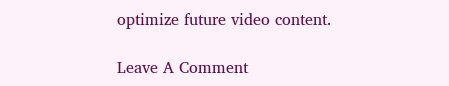optimize future video content.

Leave A Comment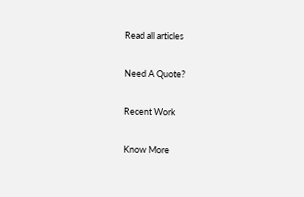Read all articles

Need A Quote?

Recent Work

Know More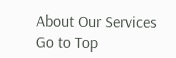About Our Services
Go to Top